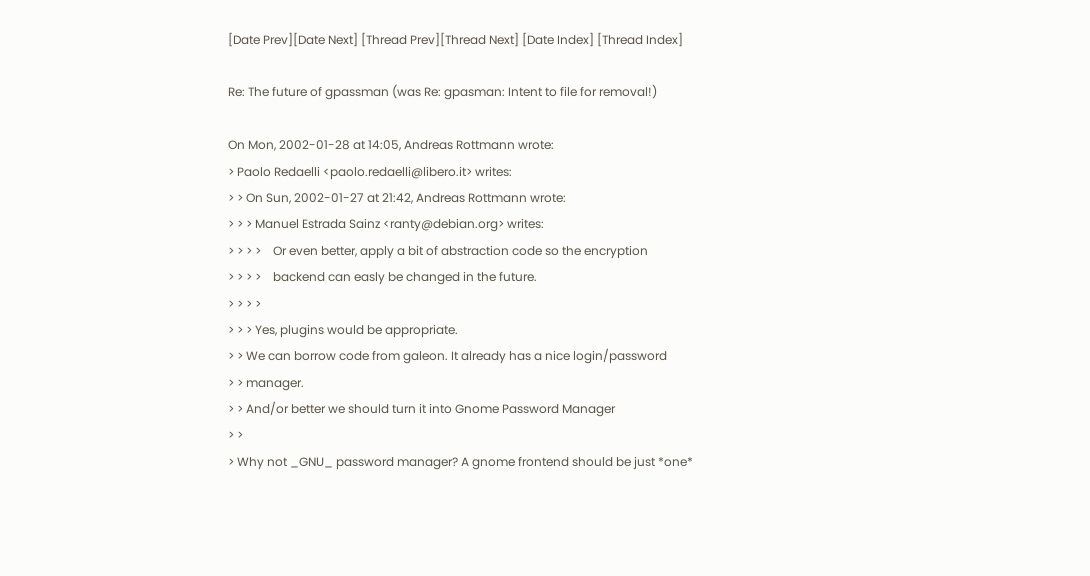[Date Prev][Date Next] [Thread Prev][Thread Next] [Date Index] [Thread Index]

Re: The future of gpassman (was Re: gpasman: Intent to file for removal!)

On Mon, 2002-01-28 at 14:05, Andreas Rottmann wrote:
> Paolo Redaelli <paolo.redaelli@libero.it> writes:
> > On Sun, 2002-01-27 at 21:42, Andreas Rottmann wrote:
> > > Manuel Estrada Sainz <ranty@debian.org> writes:
> > > >    Or even better, apply a bit of abstraction code so the encryption
> > > >    backend can easly be changed in the future.
> > > >
> > > Yes, plugins would be appropriate.
> > We can borrow code from galeon. It already has a nice login/password
> > manager.
> > And/or better we should turn it into Gnome Password Manager
> >
> Why not _GNU_ password manager? A gnome frontend should be just *one*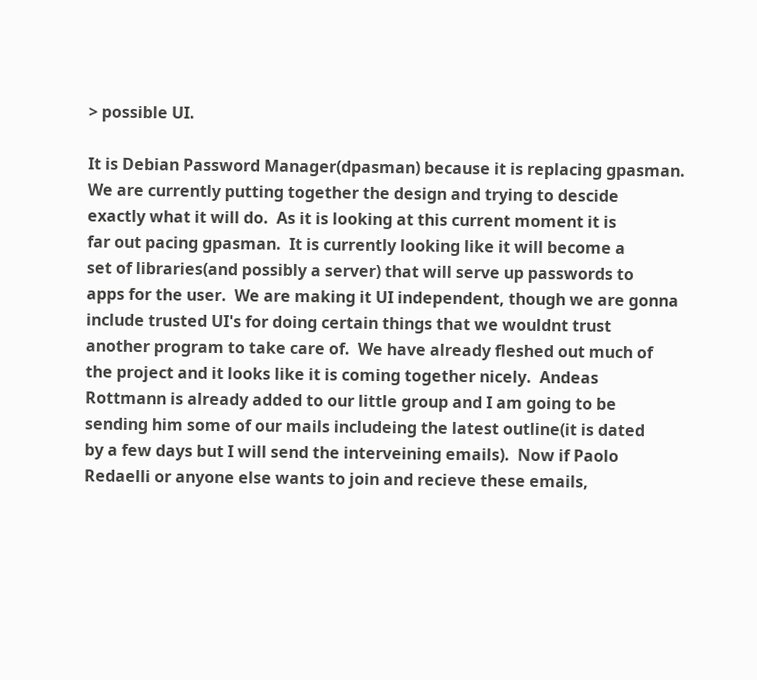> possible UI.

It is Debian Password Manager(dpasman) because it is replacing gpasman.
We are currently putting together the design and trying to descide
exactly what it will do.  As it is looking at this current moment it is
far out pacing gpasman.  It is currently looking like it will become a
set of libraries(and possibly a server) that will serve up passwords to
apps for the user.  We are making it UI independent, though we are gonna
include trusted UI's for doing certain things that we wouldnt trust
another program to take care of.  We have already fleshed out much of
the project and it looks like it is coming together nicely.  Andeas
Rottmann is already added to our little group and I am going to be
sending him some of our mails includeing the latest outline(it is dated
by a few days but I will send the interveining emails).  Now if Paolo
Redaelli or anyone else wants to join and recieve these emails,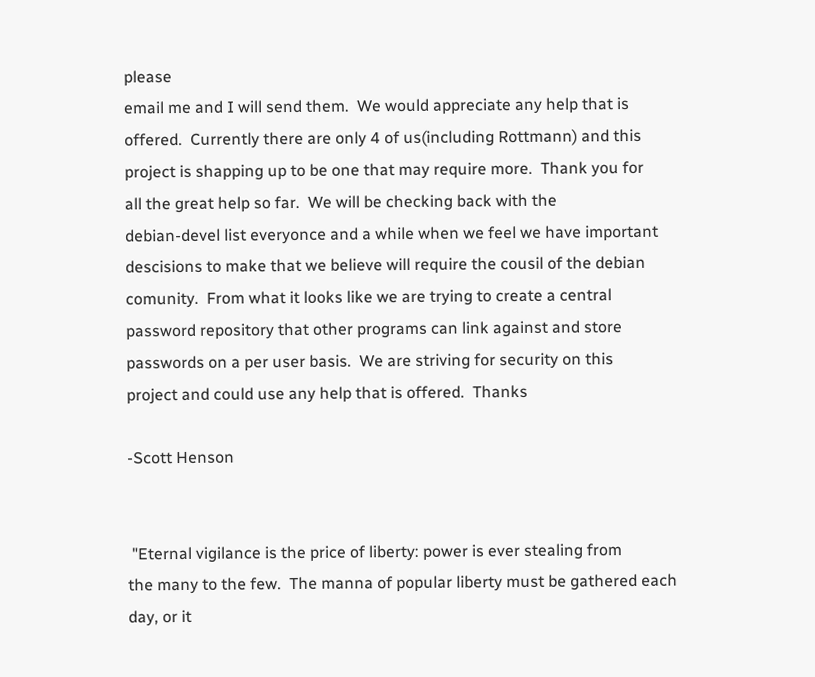please
email me and I will send them.  We would appreciate any help that is
offered.  Currently there are only 4 of us(including Rottmann) and this
project is shapping up to be one that may require more.  Thank you for
all the great help so far.  We will be checking back with the
debian-devel list everyonce and a while when we feel we have important
descisions to make that we believe will require the cousil of the debian
comunity.  From what it looks like we are trying to create a central
password repository that other programs can link against and store
passwords on a per user basis.  We are striving for security on this
project and could use any help that is offered.  Thanks

-Scott Henson


 "Eternal vigilance is the price of liberty: power is ever stealing from
the many to the few.  The manna of popular liberty must be gathered each
day, or it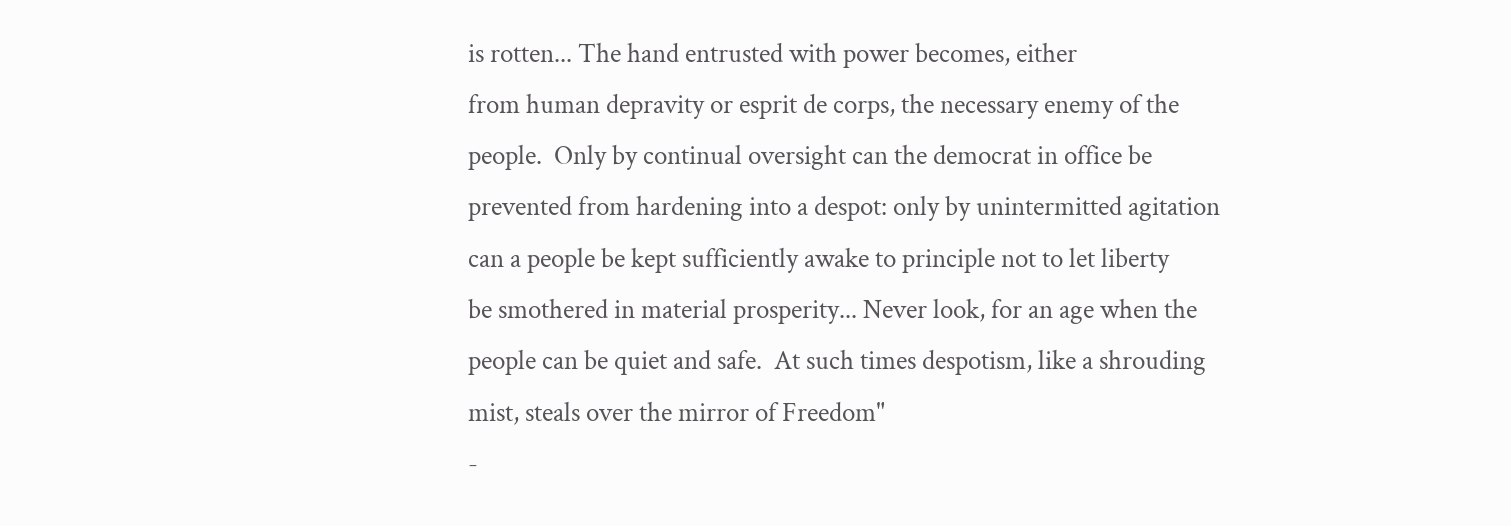is rotten... The hand entrusted with power becomes, either
from human depravity or esprit de corps, the necessary enemy of the
people.  Only by continual oversight can the democrat in office be
prevented from hardening into a despot: only by unintermitted agitation
can a people be kept sufficiently awake to principle not to let liberty
be smothered in material prosperity... Never look, for an age when the
people can be quiet and safe.  At such times despotism, like a shrouding
mist, steals over the mirror of Freedom"
-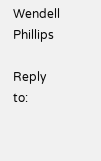Wendell Phillips

Reply to: